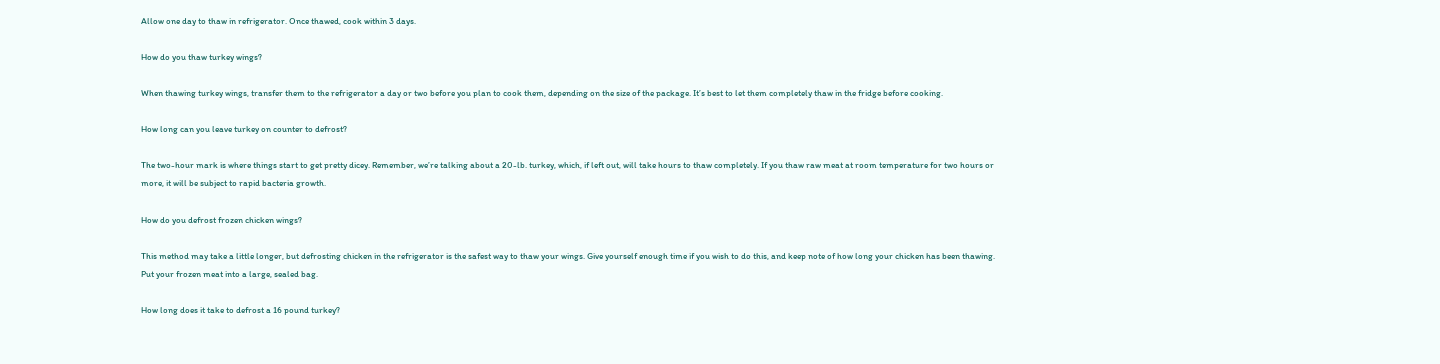Allow one day to thaw in refrigerator. Once thawed, cook within 3 days.

How do you thaw turkey wings?

When thawing turkey wings, transfer them to the refrigerator a day or two before you plan to cook them, depending on the size of the package. It’s best to let them completely thaw in the fridge before cooking.

How long can you leave turkey on counter to defrost?

The two-hour mark is where things start to get pretty dicey. Remember, we’re talking about a 20-lb. turkey, which, if left out, will take hours to thaw completely. If you thaw raw meat at room temperature for two hours or more, it will be subject to rapid bacteria growth.

How do you defrost frozen chicken wings?

This method may take a little longer, but defrosting chicken in the refrigerator is the safest way to thaw your wings. Give yourself enough time if you wish to do this, and keep note of how long your chicken has been thawing. Put your frozen meat into a large, sealed bag.

How long does it take to defrost a 16 pound turkey?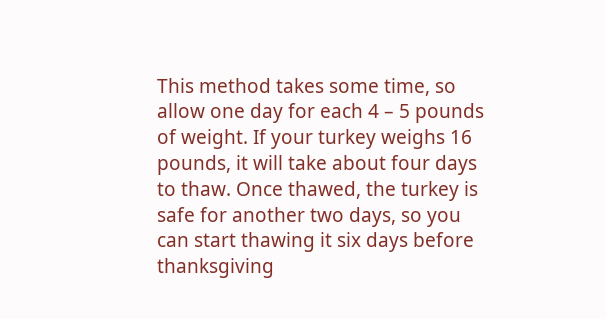This method takes some time, so allow one day for each 4 – 5 pounds of weight. If your turkey weighs 16 pounds, it will take about four days to thaw. Once thawed, the turkey is safe for another two days, so you can start thawing it six days before thanksgiving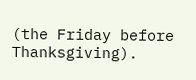(the Friday before Thanksgiving).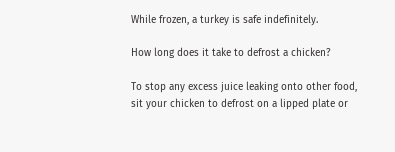While frozen, a turkey is safe indefinitely.

How long does it take to defrost a chicken?

To stop any excess juice leaking onto other food, sit your chicken to defrost on a lipped plate or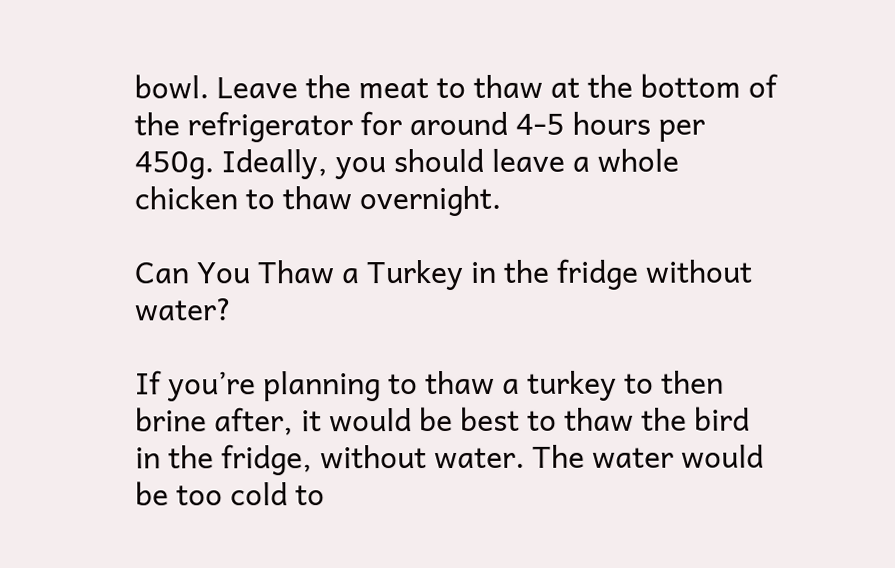bowl. Leave the meat to thaw at the bottom of the refrigerator for around 4-5 hours per 450g. Ideally, you should leave a whole chicken to thaw overnight.

Can You Thaw a Turkey in the fridge without water?

If you’re planning to thaw a turkey to then brine after, it would be best to thaw the bird in the fridge, without water. The water would be too cold to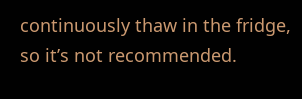continuously thaw in the fridge, so it’s not recommended.